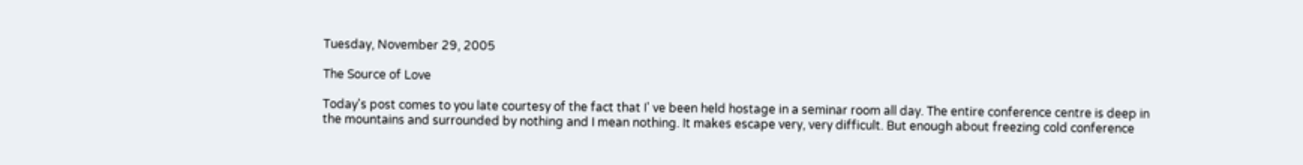Tuesday, November 29, 2005

The Source of Love

Today's post comes to you late courtesy of the fact that I' ve been held hostage in a seminar room all day. The entire conference centre is deep in the mountains and surrounded by nothing and I mean nothing. It makes escape very, very difficult. But enough about freezing cold conference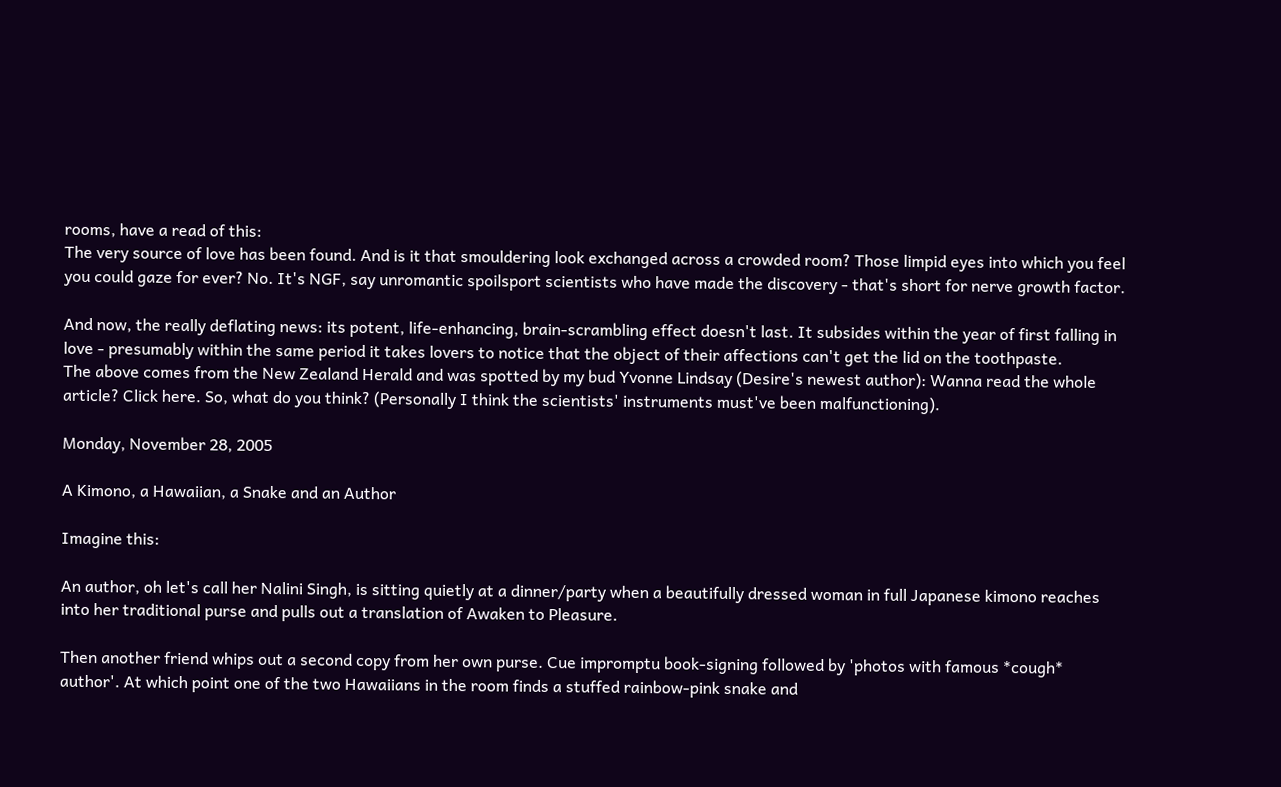rooms, have a read of this:
The very source of love has been found. And is it that smouldering look exchanged across a crowded room? Those limpid eyes into which you feel you could gaze for ever? No. It's NGF, say unromantic spoilsport scientists who have made the discovery - that's short for nerve growth factor.

And now, the really deflating news: its potent, life-enhancing, brain-scrambling effect doesn't last. It subsides within the year of first falling in love - presumably within the same period it takes lovers to notice that the object of their affections can't get the lid on the toothpaste.
The above comes from the New Zealand Herald and was spotted by my bud Yvonne Lindsay (Desire's newest author): Wanna read the whole article? Click here. So, what do you think? (Personally I think the scientists' instruments must've been malfunctioning).

Monday, November 28, 2005

A Kimono, a Hawaiian, a Snake and an Author

Imagine this:

An author, oh let's call her Nalini Singh, is sitting quietly at a dinner/party when a beautifully dressed woman in full Japanese kimono reaches into her traditional purse and pulls out a translation of Awaken to Pleasure.

Then another friend whips out a second copy from her own purse. Cue impromptu book-signing followed by 'photos with famous *cough* author'. At which point one of the two Hawaiians in the room finds a stuffed rainbow-pink snake and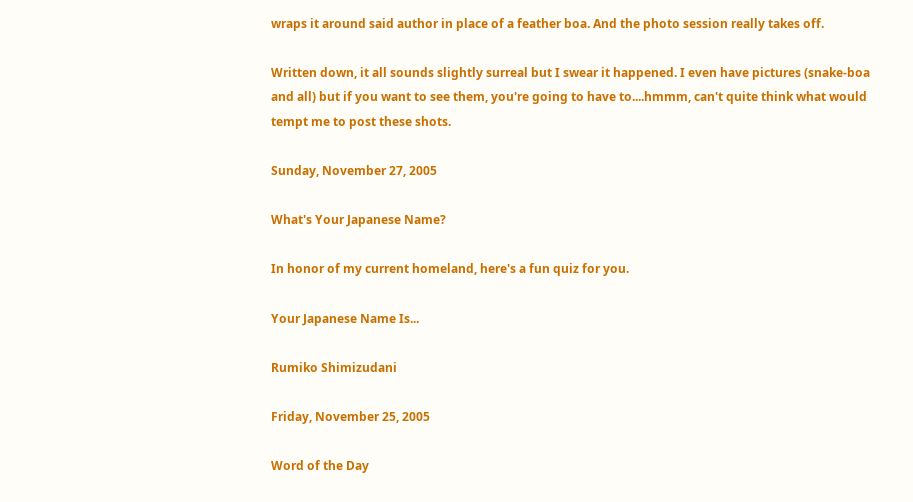wraps it around said author in place of a feather boa. And the photo session really takes off.

Written down, it all sounds slightly surreal but I swear it happened. I even have pictures (snake-boa and all) but if you want to see them, you're going to have to....hmmm, can't quite think what would tempt me to post these shots.

Sunday, November 27, 2005

What's Your Japanese Name?

In honor of my current homeland, here's a fun quiz for you.

Your Japanese Name Is...

Rumiko Shimizudani

Friday, November 25, 2005

Word of the Day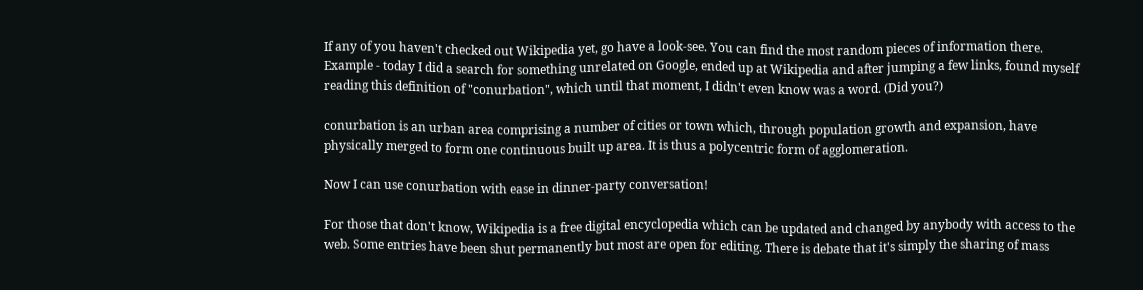If any of you haven't checked out Wikipedia yet, go have a look-see. You can find the most random pieces of information there. Example - today I did a search for something unrelated on Google, ended up at Wikipedia and after jumping a few links, found myself reading this definition of "conurbation", which until that moment, I didn't even know was a word. (Did you?)

conurbation is an urban area comprising a number of cities or town which, through population growth and expansion, have physically merged to form one continuous built up area. It is thus a polycentric form of agglomeration.

Now I can use conurbation with ease in dinner-party conversation!

For those that don't know, Wikipedia is a free digital encyclopedia which can be updated and changed by anybody with access to the web. Some entries have been shut permanently but most are open for editing. There is debate that it's simply the sharing of mass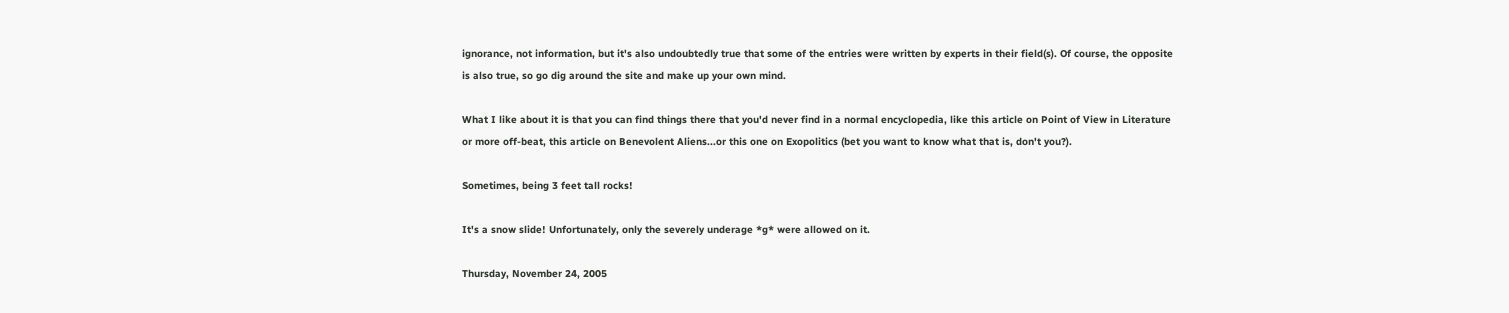ignorance, not information, but it's also undoubtedly true that some of the entries were written by experts in their field(s). Of course, the opposite is also true, so go dig around the site and make up your own mind.

What I like about it is that you can find things there that you'd never find in a normal encyclopedia, like this article on Point of View in Literature or more off-beat, this article on Benevolent Aliens...or this one on Exopolitics (bet you want to know what that is, don't you?).

Sometimes, being 3 feet tall rocks!

It's a snow slide! Unfortunately, only the severely underage *g* were allowed on it.

Thursday, November 24, 2005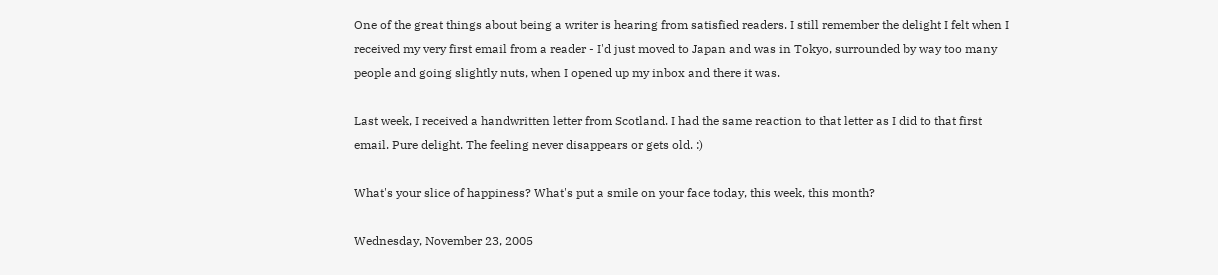One of the great things about being a writer is hearing from satisfied readers. I still remember the delight I felt when I received my very first email from a reader - I'd just moved to Japan and was in Tokyo, surrounded by way too many people and going slightly nuts, when I opened up my inbox and there it was.

Last week, I received a handwritten letter from Scotland. I had the same reaction to that letter as I did to that first email. Pure delight. The feeling never disappears or gets old. :)

What's your slice of happiness? What's put a smile on your face today, this week, this month?

Wednesday, November 23, 2005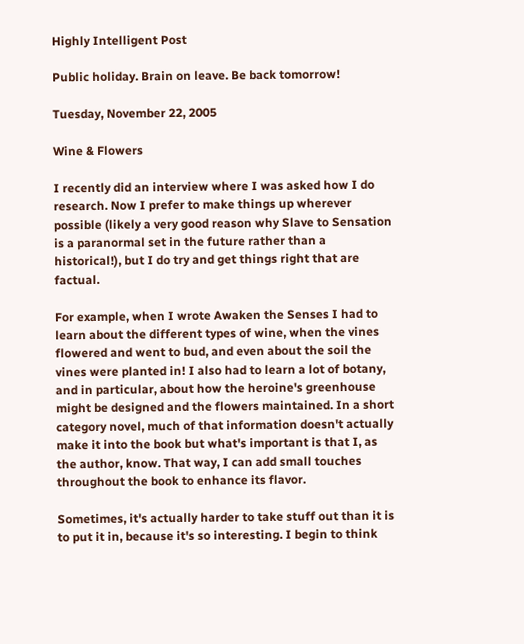Highly Intelligent Post

Public holiday. Brain on leave. Be back tomorrow!

Tuesday, November 22, 2005

Wine & Flowers

I recently did an interview where I was asked how I do research. Now I prefer to make things up wherever possible (likely a very good reason why Slave to Sensation is a paranormal set in the future rather than a historical!), but I do try and get things right that are factual.

For example, when I wrote Awaken the Senses I had to learn about the different types of wine, when the vines flowered and went to bud, and even about the soil the vines were planted in! I also had to learn a lot of botany, and in particular, about how the heroine's greenhouse might be designed and the flowers maintained. In a short category novel, much of that information doesn't actually make it into the book but what's important is that I, as the author, know. That way, I can add small touches throughout the book to enhance its flavor.

Sometimes, it's actually harder to take stuff out than it is to put it in, because it's so interesting. I begin to think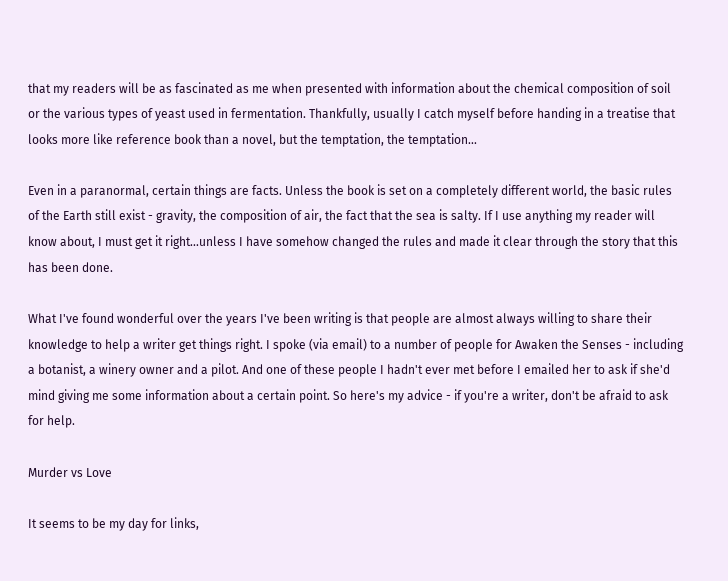that my readers will be as fascinated as me when presented with information about the chemical composition of soil or the various types of yeast used in fermentation. Thankfully, usually I catch myself before handing in a treatise that looks more like reference book than a novel, but the temptation, the temptation...

Even in a paranormal, certain things are facts. Unless the book is set on a completely different world, the basic rules of the Earth still exist - gravity, the composition of air, the fact that the sea is salty. If I use anything my reader will know about, I must get it right...unless I have somehow changed the rules and made it clear through the story that this has been done.

What I've found wonderful over the years I've been writing is that people are almost always willing to share their knowledge to help a writer get things right. I spoke (via email) to a number of people for Awaken the Senses - including a botanist, a winery owner and a pilot. And one of these people I hadn't ever met before I emailed her to ask if she'd mind giving me some information about a certain point. So here's my advice - if you're a writer, don't be afraid to ask for help.

Murder vs Love

It seems to be my day for links,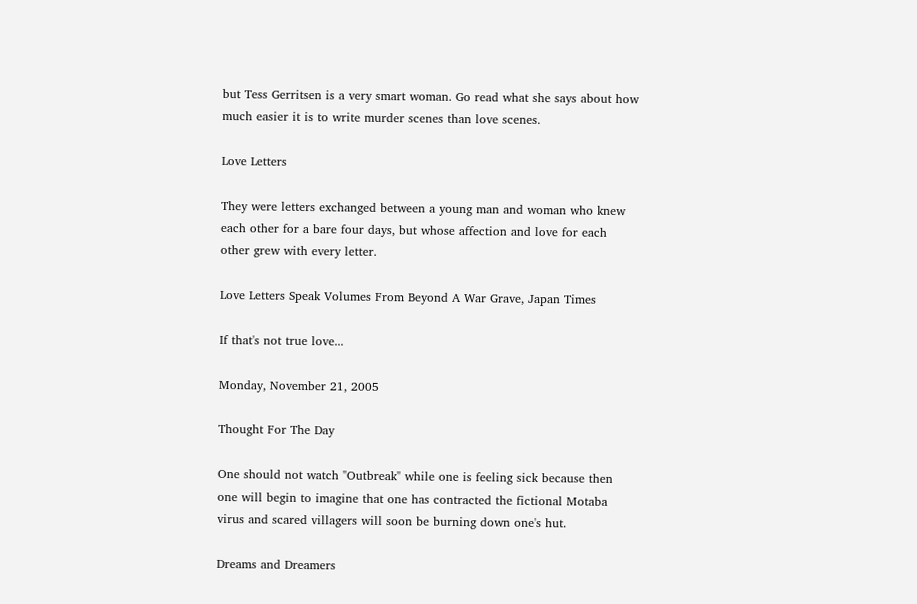but Tess Gerritsen is a very smart woman. Go read what she says about how much easier it is to write murder scenes than love scenes.

Love Letters

They were letters exchanged between a young man and woman who knew each other for a bare four days, but whose affection and love for each other grew with every letter.

Love Letters Speak Volumes From Beyond A War Grave, Japan Times

If that's not true love...

Monday, November 21, 2005

Thought For The Day

One should not watch "Outbreak" while one is feeling sick because then one will begin to imagine that one has contracted the fictional Motaba virus and scared villagers will soon be burning down one's hut.

Dreams and Dreamers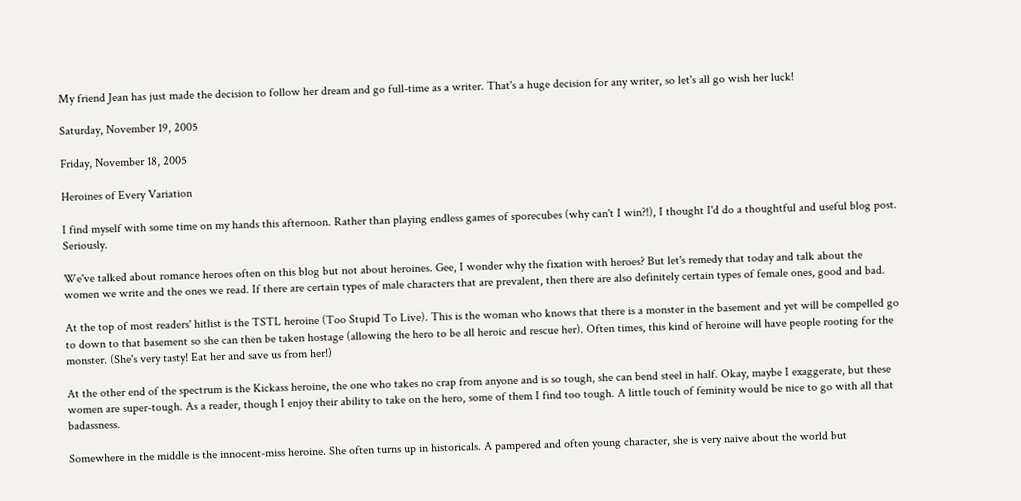My friend Jean has just made the decision to follow her dream and go full-time as a writer. That's a huge decision for any writer, so let's all go wish her luck!

Saturday, November 19, 2005

Friday, November 18, 2005

Heroines of Every Variation

I find myself with some time on my hands this afternoon. Rather than playing endless games of sporecubes (why can't I win?!), I thought I'd do a thoughtful and useful blog post. Seriously.

We've talked about romance heroes often on this blog but not about heroines. Gee, I wonder why the fixation with heroes? But let's remedy that today and talk about the women we write and the ones we read. If there are certain types of male characters that are prevalent, then there are also definitely certain types of female ones, good and bad.

At the top of most readers' hitlist is the TSTL heroine (Too Stupid To Live). This is the woman who knows that there is a monster in the basement and yet will be compelled go to down to that basement so she can then be taken hostage (allowing the hero to be all heroic and rescue her). Often times, this kind of heroine will have people rooting for the monster. (She's very tasty! Eat her and save us from her!)

At the other end of the spectrum is the Kickass heroine, the one who takes no crap from anyone and is so tough, she can bend steel in half. Okay, maybe I exaggerate, but these women are super-tough. As a reader, though I enjoy their ability to take on the hero, some of them I find too tough. A little touch of feminity would be nice to go with all that badassness.

Somewhere in the middle is the innocent-miss heroine. She often turns up in historicals. A pampered and often young character, she is very naive about the world but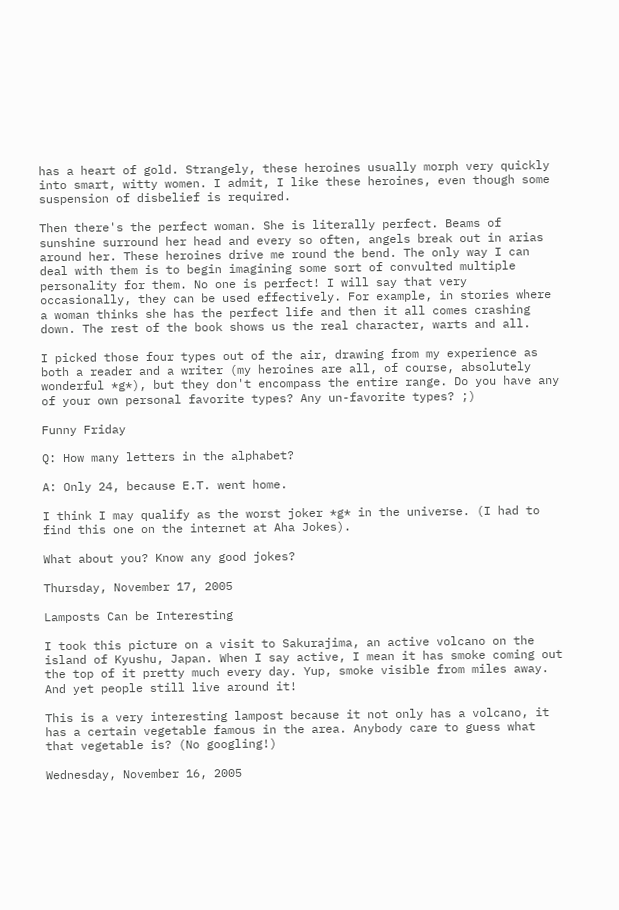has a heart of gold. Strangely, these heroines usually morph very quickly into smart, witty women. I admit, I like these heroines, even though some suspension of disbelief is required.

Then there's the perfect woman. She is literally perfect. Beams of sunshine surround her head and every so often, angels break out in arias around her. These heroines drive me round the bend. The only way I can deal with them is to begin imagining some sort of convulted multiple personality for them. No one is perfect! I will say that very occasionally, they can be used effectively. For example, in stories where a woman thinks she has the perfect life and then it all comes crashing down. The rest of the book shows us the real character, warts and all.

I picked those four types out of the air, drawing from my experience as both a reader and a writer (my heroines are all, of course, absolutely wonderful *g*), but they don't encompass the entire range. Do you have any of your own personal favorite types? Any un-favorite types? ;)

Funny Friday

Q: How many letters in the alphabet?

A: Only 24, because E.T. went home.

I think I may qualify as the worst joker *g* in the universe. (I had to find this one on the internet at Aha Jokes).

What about you? Know any good jokes?

Thursday, November 17, 2005

Lamposts Can be Interesting

I took this picture on a visit to Sakurajima, an active volcano on the island of Kyushu, Japan. When I say active, I mean it has smoke coming out the top of it pretty much every day. Yup, smoke visible from miles away. And yet people still live around it!

This is a very interesting lampost because it not only has a volcano, it has a certain vegetable famous in the area. Anybody care to guess what that vegetable is? (No googling!)

Wednesday, November 16, 2005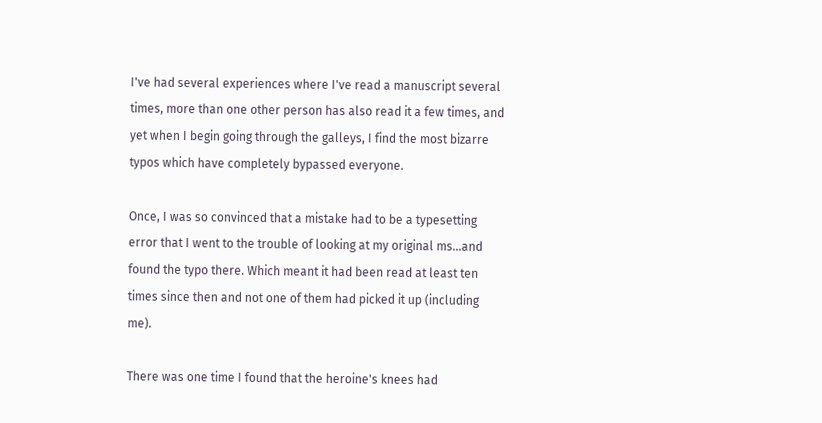I've had several experiences where I've read a manuscript several times, more than one other person has also read it a few times, and yet when I begin going through the galleys, I find the most bizarre typos which have completely bypassed everyone.

Once, I was so convinced that a mistake had to be a typesetting error that I went to the trouble of looking at my original ms...and found the typo there. Which meant it had been read at least ten times since then and not one of them had picked it up (including me).

There was one time I found that the heroine's knees had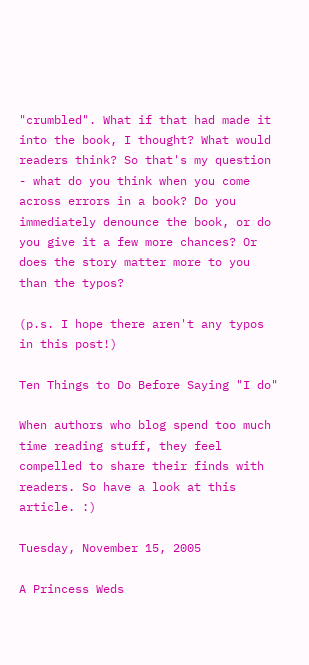"crumbled". What if that had made it into the book, I thought? What would readers think? So that's my question - what do you think when you come across errors in a book? Do you immediately denounce the book, or do you give it a few more chances? Or does the story matter more to you than the typos?

(p.s. I hope there aren't any typos in this post!)

Ten Things to Do Before Saying "I do"

When authors who blog spend too much time reading stuff, they feel compelled to share their finds with readers. So have a look at this article. :)

Tuesday, November 15, 2005

A Princess Weds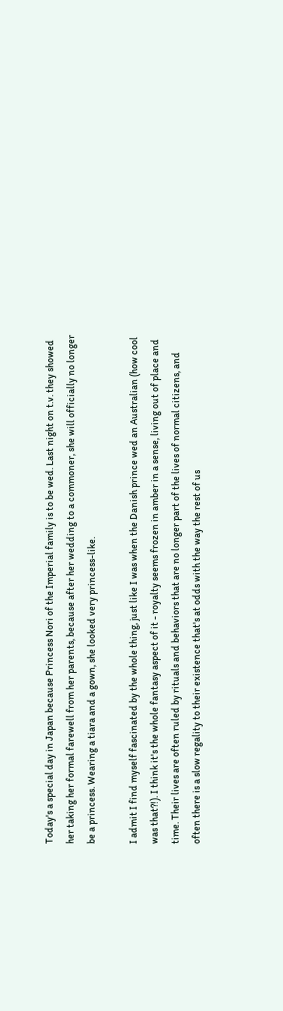Today's a special day in Japan because Princess Nori of the Imperial family is to be wed. Last night on t.v. they showed her taking her formal farewell from her parents, because after her wedding to a commoner, she will officially no longer be a princess. Wearing a tiara and a gown, she looked very princess-like.

I admit I find myself fascinated by the whole thing, just like I was when the Danish prince wed an Australian (how cool was that?!). I think it's the whole fantasy aspect of it - royalty seems frozen in amber in a sense, living out of place and time. Their lives are often ruled by rituals and behaviors that are no longer part of the lives of normal citizens, and often there is a slow regality to their existence that's at odds with the way the rest of us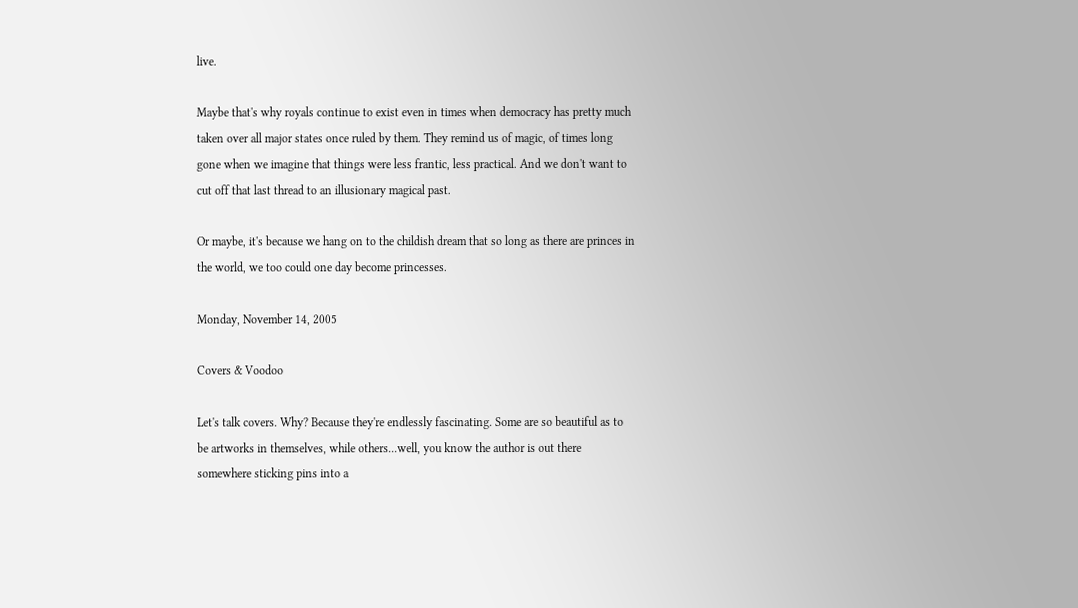live.

Maybe that's why royals continue to exist even in times when democracy has pretty much taken over all major states once ruled by them. They remind us of magic, of times long gone when we imagine that things were less frantic, less practical. And we don't want to cut off that last thread to an illusionary magical past.

Or maybe, it's because we hang on to the childish dream that so long as there are princes in the world, we too could one day become princesses.

Monday, November 14, 2005

Covers & Voodoo

Let's talk covers. Why? Because they're endlessly fascinating. Some are so beautiful as to be artworks in themselves, while others...well, you know the author is out there somewhere sticking pins into a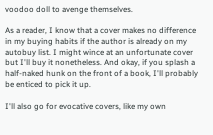voodoo doll to avenge themselves.

As a reader, I know that a cover makes no difference in my buying habits if the author is already on my autobuy list. I might wince at an unfortunate cover but I'll buy it nonetheless. And okay, if you splash a half-naked hunk on the front of a book, I'll probably be enticed to pick it up.

I'll also go for evocative covers, like my own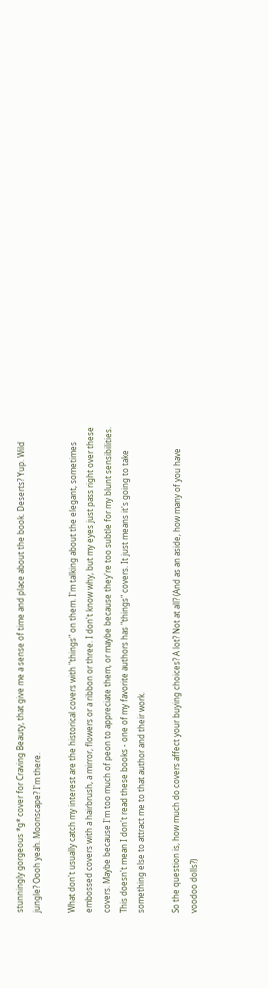stunningly gorgeous *g* cover for Craving Beauty, that give me a sense of time and place about the book. Deserts? Yup. Wild jungle? Oooh yeah. Moonscape? I'm there.

What don't usually catch my interest are the historical covers with "things" on them. I'm talking about the elegant, sometimes embossed covers with a hairbrush, a mirror, flowers or a ribbon or three. I don't know why, but my eyes just pass right over these covers. Maybe because I'm too much of peon to appreciate them, or maybe because they're too subtle for my blunt sensibilities. This doesn't mean I don't read these books - one of my favorite authors has "things" covers. It just means it's going to take something else to attract me to that author and their work.

So the question is, how much do covers affect your buying choices? A lot? Not at all? (And as an aside, how many of you have voodoo dolls?)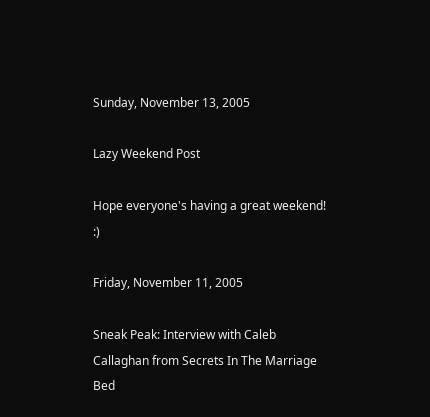Sunday, November 13, 2005

Lazy Weekend Post

Hope everyone's having a great weekend! :)

Friday, November 11, 2005

Sneak Peak: Interview with Caleb Callaghan from Secrets In The Marriage Bed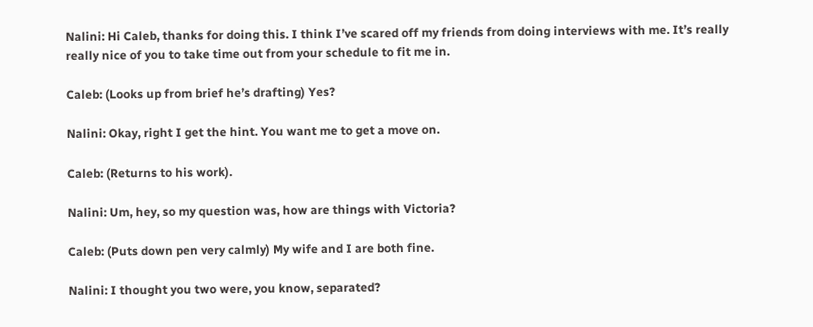Nalini: Hi Caleb, thanks for doing this. I think I’ve scared off my friends from doing interviews with me. It’s really really nice of you to take time out from your schedule to fit me in.

Caleb: (Looks up from brief he’s drafting) Yes?

Nalini: Okay, right I get the hint. You want me to get a move on.

Caleb: (Returns to his work).

Nalini: Um, hey, so my question was, how are things with Victoria?

Caleb: (Puts down pen very calmly) My wife and I are both fine.

Nalini: I thought you two were, you know, separated?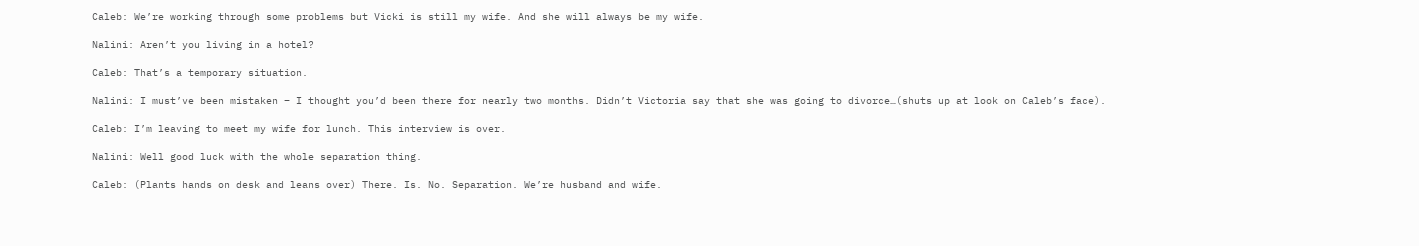Caleb: We’re working through some problems but Vicki is still my wife. And she will always be my wife.

Nalini: Aren’t you living in a hotel?

Caleb: That’s a temporary situation.

Nalini: I must’ve been mistaken – I thought you’d been there for nearly two months. Didn’t Victoria say that she was going to divorce…(shuts up at look on Caleb’s face).

Caleb: I’m leaving to meet my wife for lunch. This interview is over.

Nalini: Well good luck with the whole separation thing.

Caleb: (Plants hands on desk and leans over) There. Is. No. Separation. We’re husband and wife.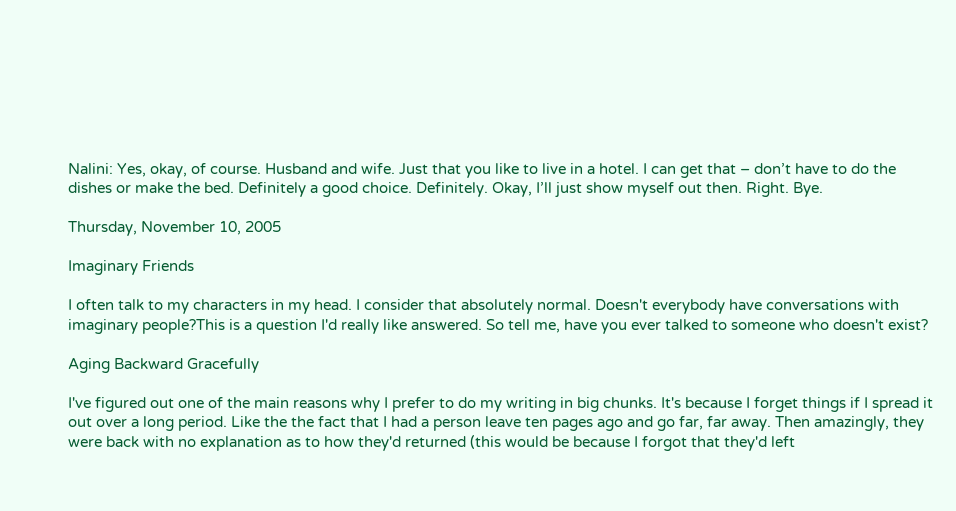Nalini: Yes, okay, of course. Husband and wife. Just that you like to live in a hotel. I can get that – don’t have to do the dishes or make the bed. Definitely a good choice. Definitely. Okay, I’ll just show myself out then. Right. Bye.

Thursday, November 10, 2005

Imaginary Friends

I often talk to my characters in my head. I consider that absolutely normal. Doesn't everybody have conversations with imaginary people?This is a question I'd really like answered. So tell me, have you ever talked to someone who doesn't exist?

Aging Backward Gracefully

I've figured out one of the main reasons why I prefer to do my writing in big chunks. It's because I forget things if I spread it out over a long period. Like the the fact that I had a person leave ten pages ago and go far, far away. Then amazingly, they were back with no explanation as to how they'd returned (this would be because I forgot that they'd left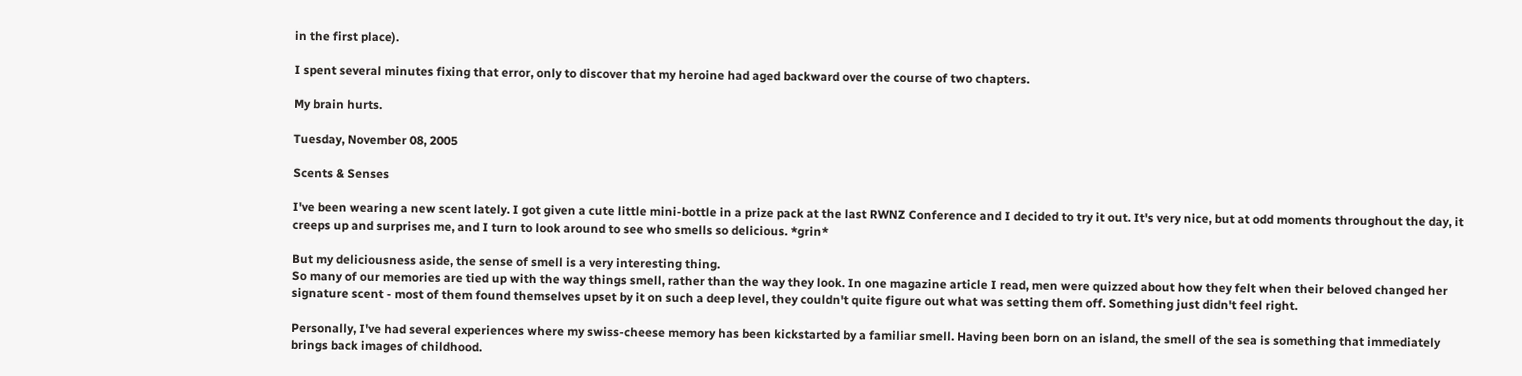in the first place).

I spent several minutes fixing that error, only to discover that my heroine had aged backward over the course of two chapters.

My brain hurts.

Tuesday, November 08, 2005

Scents & Senses

I've been wearing a new scent lately. I got given a cute little mini-bottle in a prize pack at the last RWNZ Conference and I decided to try it out. It's very nice, but at odd moments throughout the day, it creeps up and surprises me, and I turn to look around to see who smells so delicious. *grin*

But my deliciousness aside, the sense of smell is a very interesting thing.
So many of our memories are tied up with the way things smell, rather than the way they look. In one magazine article I read, men were quizzed about how they felt when their beloved changed her signature scent - most of them found themselves upset by it on such a deep level, they couldn't quite figure out what was setting them off. Something just didn't feel right.

Personally, I've had several experiences where my swiss-cheese memory has been kickstarted by a familiar smell. Having been born on an island, the smell of the sea is something that immediately brings back images of childhood.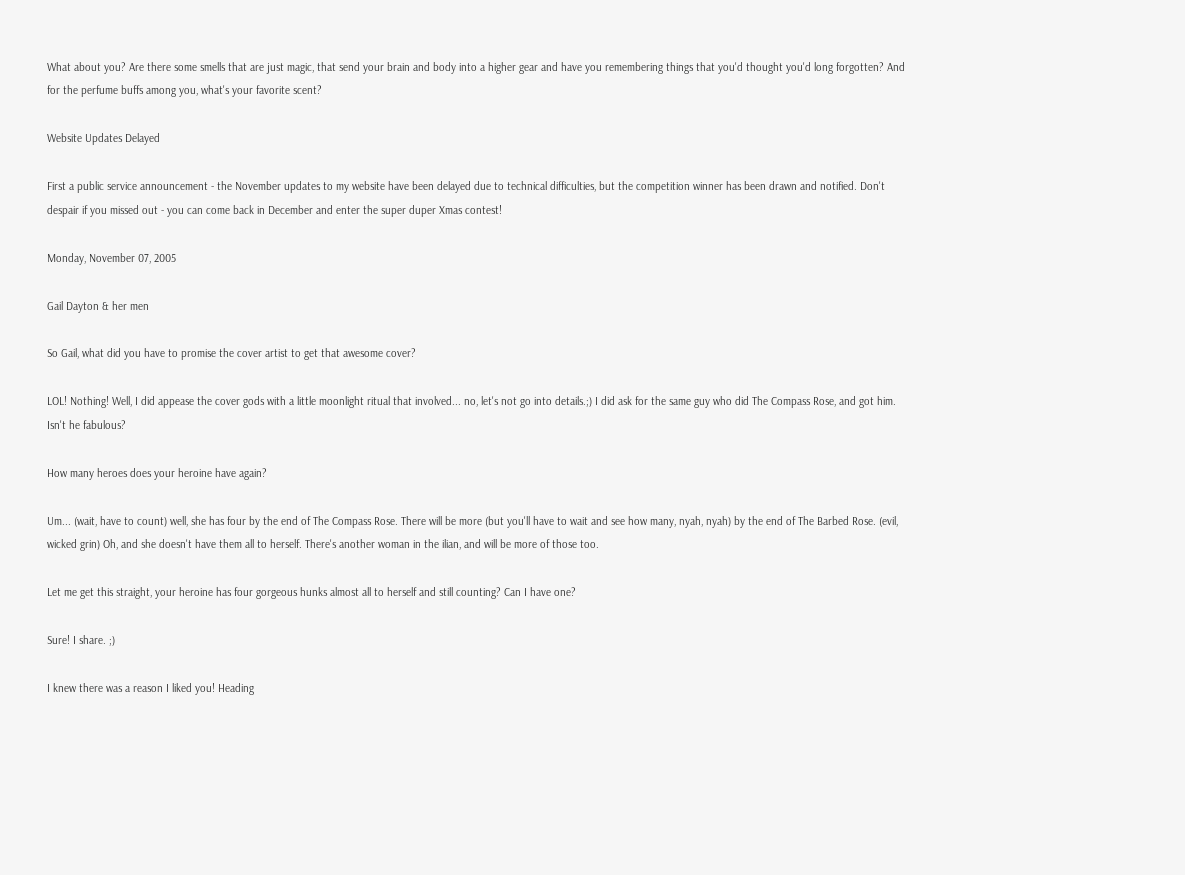What about you? Are there some smells that are just magic, that send your brain and body into a higher gear and have you remembering things that you'd thought you'd long forgotten? And for the perfume buffs among you, what's your favorite scent?

Website Updates Delayed

First a public service announcement - the November updates to my website have been delayed due to technical difficulties, but the competition winner has been drawn and notified. Don't despair if you missed out - you can come back in December and enter the super duper Xmas contest!

Monday, November 07, 2005

Gail Dayton & her men

So Gail, what did you have to promise the cover artist to get that awesome cover?

LOL! Nothing! Well, I did appease the cover gods with a little moonlight ritual that involved... no, let's not go into details.;) I did ask for the same guy who did The Compass Rose, and got him. Isn't he fabulous?

How many heroes does your heroine have again?

Um... (wait, have to count) well, she has four by the end of The Compass Rose. There will be more (but you'll have to wait and see how many, nyah, nyah) by the end of The Barbed Rose. (evil, wicked grin) Oh, and she doesn't have them all to herself. There's another woman in the ilian, and will be more of those too.

Let me get this straight, your heroine has four gorgeous hunks almost all to herself and still counting? Can I have one?

Sure! I share. ;)

I knew there was a reason I liked you! Heading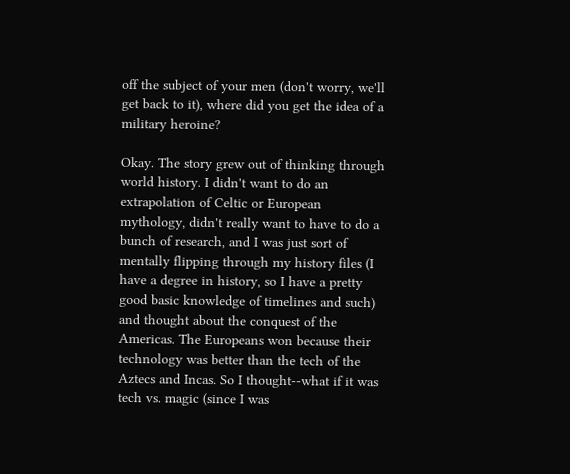off the subject of your men (don't worry, we'll get back to it), where did you get the idea of a military heroine?

Okay. The story grew out of thinking through world history. I didn't want to do an extrapolation of Celtic or European mythology, didn't really want to have to do a bunch of research, and I was just sort of mentally flipping through my history files (I have a degree in history, so I have a pretty good basic knowledge of timelines and such) and thought about the conquest of the Americas. The Europeans won because their technology was better than the tech of the Aztecs and Incas. So I thought--what if it was tech vs. magic (since I was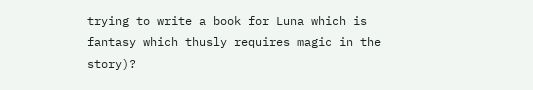trying to write a book for Luna which is fantasy which thusly requires magic in the story)?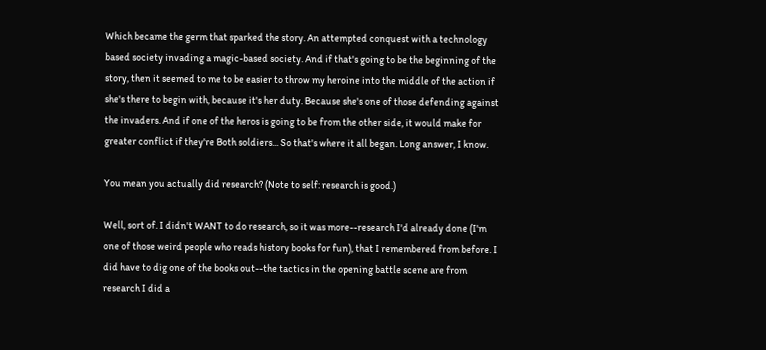Which became the germ that sparked the story. An attempted conquest with a technology based society invading a magic-based society. And if that's going to be the beginning of the story, then it seemed to me to be easier to throw my heroine into the middle of the action if she's there to begin with, because it's her duty. Because she's one of those defending against the invaders. And if one of the heros is going to be from the other side, it would make for greater conflict if they're Both soldiers... So that's where it all began. Long answer, I know.

You mean you actually did research? (Note to self: research is good.)

Well, sort of. I didn't WANT to do research, so it was more--research I'd already done (I'm one of those weird people who reads history books for fun), that I remembered from before. I did have to dig one of the books out--the tactics in the opening battle scene are from research I did a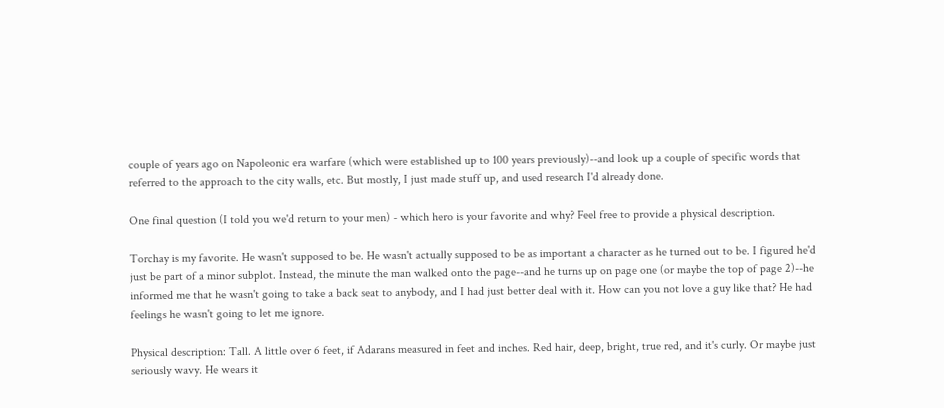couple of years ago on Napoleonic era warfare (which were established up to 100 years previously)--and look up a couple of specific words that referred to the approach to the city walls, etc. But mostly, I just made stuff up, and used research I'd already done.

One final question (I told you we'd return to your men) - which hero is your favorite and why? Feel free to provide a physical description.

Torchay is my favorite. He wasn't supposed to be. He wasn't actually supposed to be as important a character as he turned out to be. I figured he'd just be part of a minor subplot. Instead, the minute the man walked onto the page--and he turns up on page one (or maybe the top of page 2)--he informed me that he wasn't going to take a back seat to anybody, and I had just better deal with it. How can you not love a guy like that? He had feelings he wasn't going to let me ignore.

Physical description: Tall. A little over 6 feet, if Adarans measured in feet and inches. Red hair, deep, bright, true red, and it's curly. Or maybe just seriously wavy. He wears it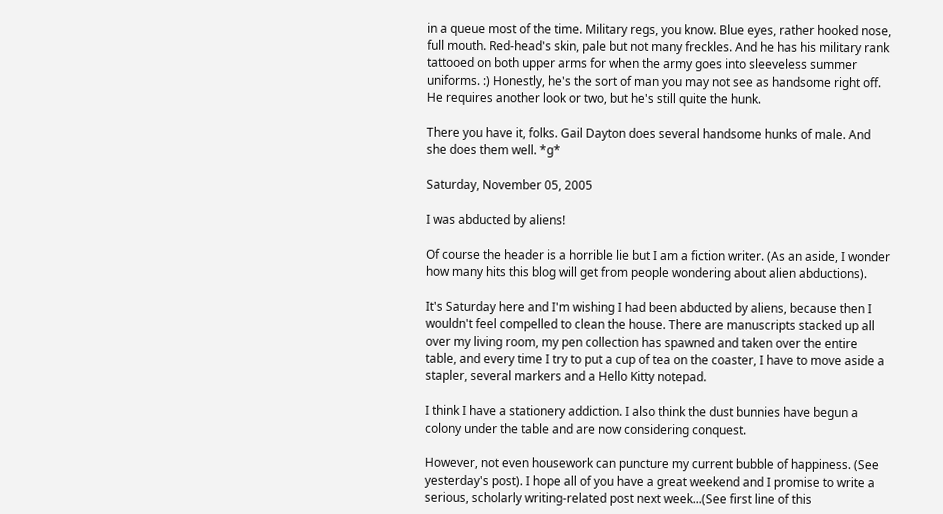in a queue most of the time. Military regs, you know. Blue eyes, rather hooked nose, full mouth. Red-head's skin, pale but not many freckles. And he has his military rank tattooed on both upper arms for when the army goes into sleeveless summer uniforms. :) Honestly, he's the sort of man you may not see as handsome right off. He requires another look or two, but he's still quite the hunk.

There you have it, folks. Gail Dayton does several handsome hunks of male. And she does them well. *g*

Saturday, November 05, 2005

I was abducted by aliens!

Of course the header is a horrible lie but I am a fiction writer. (As an aside, I wonder how many hits this blog will get from people wondering about alien abductions).

It's Saturday here and I'm wishing I had been abducted by aliens, because then I wouldn't feel compelled to clean the house. There are manuscripts stacked up all over my living room, my pen collection has spawned and taken over the entire table, and every time I try to put a cup of tea on the coaster, I have to move aside a stapler, several markers and a Hello Kitty notepad.

I think I have a stationery addiction. I also think the dust bunnies have begun a colony under the table and are now considering conquest.

However, not even housework can puncture my current bubble of happiness. (See yesterday's post). I hope all of you have a great weekend and I promise to write a serious, scholarly writing-related post next week...(See first line of this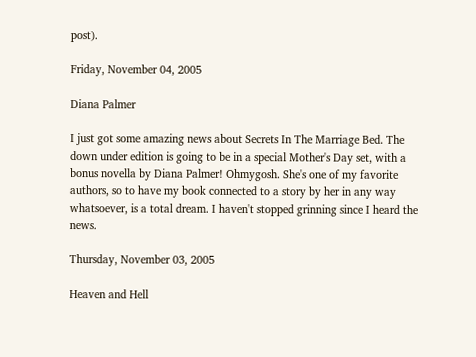post).

Friday, November 04, 2005

Diana Palmer

I just got some amazing news about Secrets In The Marriage Bed. The down under edition is going to be in a special Mother's Day set, with a bonus novella by Diana Palmer! Ohmygosh. She's one of my favorite authors, so to have my book connected to a story by her in any way whatsoever, is a total dream. I haven't stopped grinning since I heard the news.

Thursday, November 03, 2005

Heaven and Hell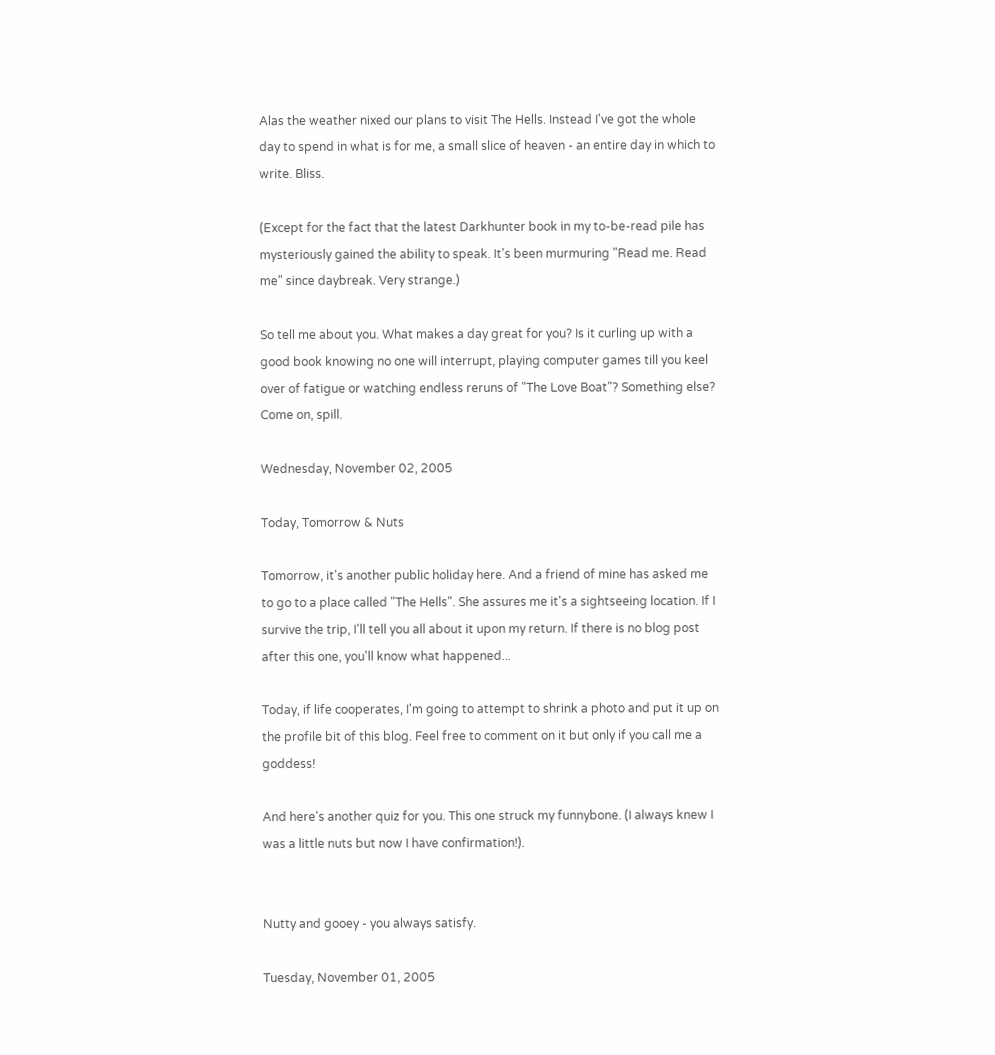Alas the weather nixed our plans to visit The Hells. Instead I've got the whole day to spend in what is for me, a small slice of heaven - an entire day in which to write. Bliss.

(Except for the fact that the latest Darkhunter book in my to-be-read pile has mysteriously gained the ability to speak. It's been murmuring "Read me. Read me" since daybreak. Very strange.)

So tell me about you. What makes a day great for you? Is it curling up with a good book knowing no one will interrupt, playing computer games till you keel over of fatigue or watching endless reruns of "The Love Boat"? Something else? Come on, spill.

Wednesday, November 02, 2005

Today, Tomorrow & Nuts

Tomorrow, it's another public holiday here. And a friend of mine has asked me to go to a place called "The Hells". She assures me it's a sightseeing location. If I survive the trip, I'll tell you all about it upon my return. If there is no blog post after this one, you'll know what happened...

Today, if life cooperates, I'm going to attempt to shrink a photo and put it up on the profile bit of this blog. Feel free to comment on it but only if you call me a goddess!

And here's another quiz for you. This one struck my funnybone. (I always knew I was a little nuts but now I have confirmation!).


Nutty and gooey - you always satisfy.

Tuesday, November 01, 2005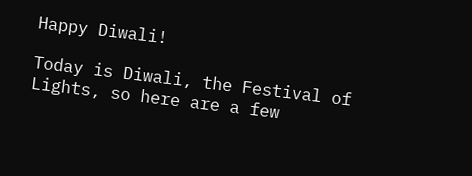Happy Diwali!

Today is Diwali, the Festival of Lights, so here are a few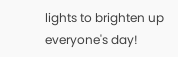lights to brighten up everyone's day!